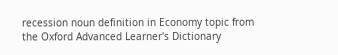recession noun definition in Economy topic from the Oxford Advanced Learner's Dictionary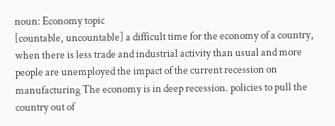noun: Economy topic
[countable, uncountable] a difficult time for the economy of a country, when there is less trade and industrial activity than usual and more people are unemployed the impact of the current recession on manufacturing The economy is in deep recession. policies to pull the country out of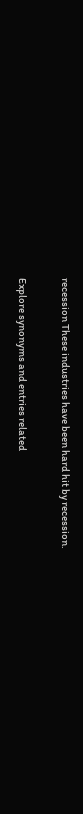recession These industries have been hard hit by recession.

Explore synonyms and entries related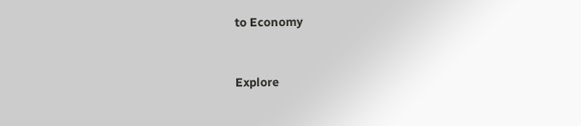to Economy


Explore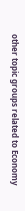other topic groups related to Economy